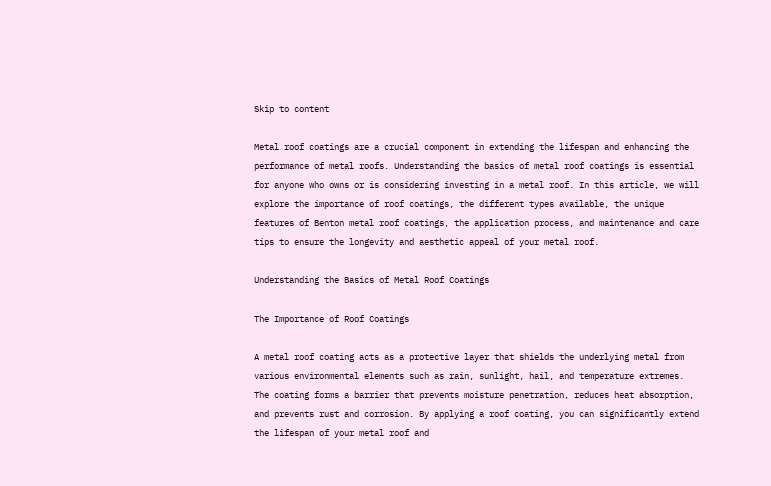Skip to content

Metal roof coatings are a crucial component in extending the lifespan and enhancing the performance of metal roofs. Understanding the basics of metal roof coatings is essential for anyone who owns or is considering investing in a metal roof. In this article, we will explore the importance of roof coatings, the different types available, the unique features of Benton metal roof coatings, the application process, and maintenance and care tips to ensure the longevity and aesthetic appeal of your metal roof.

Understanding the Basics of Metal Roof Coatings

The Importance of Roof Coatings

A metal roof coating acts as a protective layer that shields the underlying metal from various environmental elements such as rain, sunlight, hail, and temperature extremes. The coating forms a barrier that prevents moisture penetration, reduces heat absorption, and prevents rust and corrosion. By applying a roof coating, you can significantly extend the lifespan of your metal roof and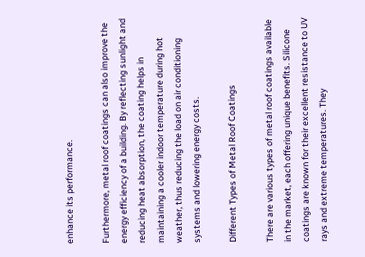enhance its performance.

Furthermore, metal roof coatings can also improve the energy efficiency of a building. By reflecting sunlight and reducing heat absorption, the coating helps in maintaining a cooler indoor temperature during hot weather, thus reducing the load on air conditioning systems and lowering energy costs.

Different Types of Metal Roof Coatings

There are various types of metal roof coatings available in the market, each offering unique benefits. Silicone coatings are known for their excellent resistance to UV rays and extreme temperatures. They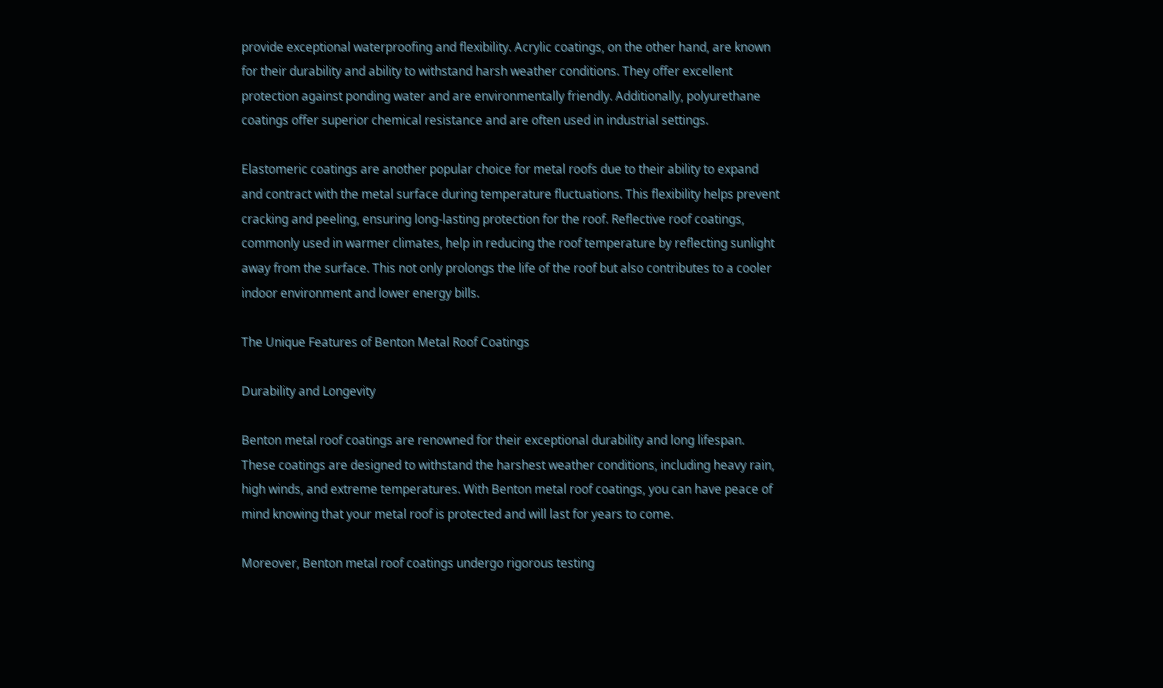provide exceptional waterproofing and flexibility. Acrylic coatings, on the other hand, are known for their durability and ability to withstand harsh weather conditions. They offer excellent protection against ponding water and are environmentally friendly. Additionally, polyurethane coatings offer superior chemical resistance and are often used in industrial settings.

Elastomeric coatings are another popular choice for metal roofs due to their ability to expand and contract with the metal surface during temperature fluctuations. This flexibility helps prevent cracking and peeling, ensuring long-lasting protection for the roof. Reflective roof coatings, commonly used in warmer climates, help in reducing the roof temperature by reflecting sunlight away from the surface. This not only prolongs the life of the roof but also contributes to a cooler indoor environment and lower energy bills.

The Unique Features of Benton Metal Roof Coatings

Durability and Longevity

Benton metal roof coatings are renowned for their exceptional durability and long lifespan. These coatings are designed to withstand the harshest weather conditions, including heavy rain, high winds, and extreme temperatures. With Benton metal roof coatings, you can have peace of mind knowing that your metal roof is protected and will last for years to come.

Moreover, Benton metal roof coatings undergo rigorous testing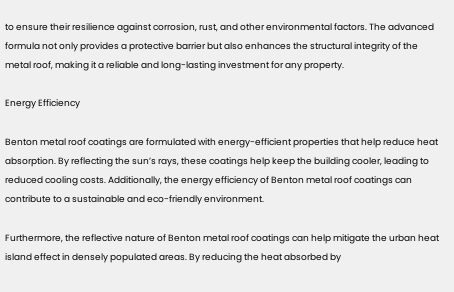to ensure their resilience against corrosion, rust, and other environmental factors. The advanced formula not only provides a protective barrier but also enhances the structural integrity of the metal roof, making it a reliable and long-lasting investment for any property.

Energy Efficiency

Benton metal roof coatings are formulated with energy-efficient properties that help reduce heat absorption. By reflecting the sun’s rays, these coatings help keep the building cooler, leading to reduced cooling costs. Additionally, the energy efficiency of Benton metal roof coatings can contribute to a sustainable and eco-friendly environment.

Furthermore, the reflective nature of Benton metal roof coatings can help mitigate the urban heat island effect in densely populated areas. By reducing the heat absorbed by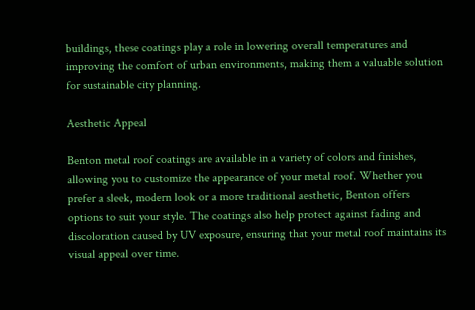buildings, these coatings play a role in lowering overall temperatures and improving the comfort of urban environments, making them a valuable solution for sustainable city planning.

Aesthetic Appeal

Benton metal roof coatings are available in a variety of colors and finishes, allowing you to customize the appearance of your metal roof. Whether you prefer a sleek, modern look or a more traditional aesthetic, Benton offers options to suit your style. The coatings also help protect against fading and discoloration caused by UV exposure, ensuring that your metal roof maintains its visual appeal over time.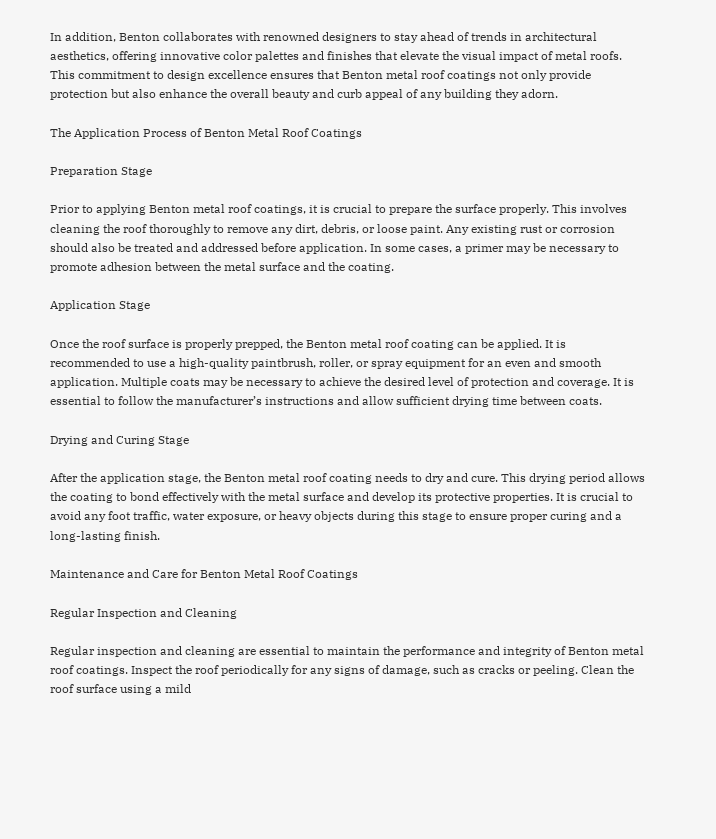In addition, Benton collaborates with renowned designers to stay ahead of trends in architectural aesthetics, offering innovative color palettes and finishes that elevate the visual impact of metal roofs. This commitment to design excellence ensures that Benton metal roof coatings not only provide protection but also enhance the overall beauty and curb appeal of any building they adorn.

The Application Process of Benton Metal Roof Coatings

Preparation Stage

Prior to applying Benton metal roof coatings, it is crucial to prepare the surface properly. This involves cleaning the roof thoroughly to remove any dirt, debris, or loose paint. Any existing rust or corrosion should also be treated and addressed before application. In some cases, a primer may be necessary to promote adhesion between the metal surface and the coating.

Application Stage

Once the roof surface is properly prepped, the Benton metal roof coating can be applied. It is recommended to use a high-quality paintbrush, roller, or spray equipment for an even and smooth application. Multiple coats may be necessary to achieve the desired level of protection and coverage. It is essential to follow the manufacturer’s instructions and allow sufficient drying time between coats.

Drying and Curing Stage

After the application stage, the Benton metal roof coating needs to dry and cure. This drying period allows the coating to bond effectively with the metal surface and develop its protective properties. It is crucial to avoid any foot traffic, water exposure, or heavy objects during this stage to ensure proper curing and a long-lasting finish.

Maintenance and Care for Benton Metal Roof Coatings

Regular Inspection and Cleaning

Regular inspection and cleaning are essential to maintain the performance and integrity of Benton metal roof coatings. Inspect the roof periodically for any signs of damage, such as cracks or peeling. Clean the roof surface using a mild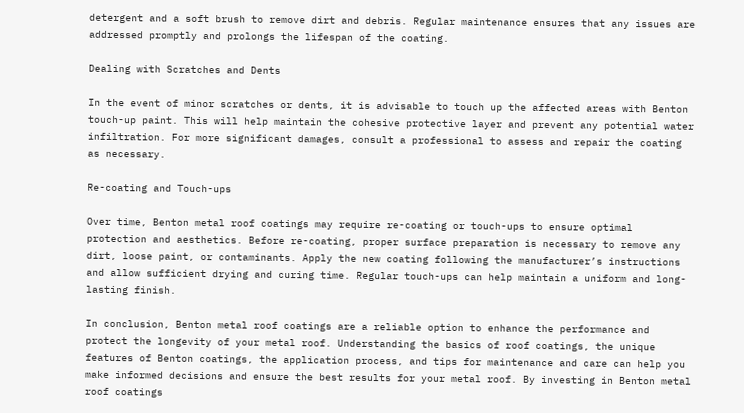detergent and a soft brush to remove dirt and debris. Regular maintenance ensures that any issues are addressed promptly and prolongs the lifespan of the coating.

Dealing with Scratches and Dents

In the event of minor scratches or dents, it is advisable to touch up the affected areas with Benton touch-up paint. This will help maintain the cohesive protective layer and prevent any potential water infiltration. For more significant damages, consult a professional to assess and repair the coating as necessary.

Re-coating and Touch-ups

Over time, Benton metal roof coatings may require re-coating or touch-ups to ensure optimal protection and aesthetics. Before re-coating, proper surface preparation is necessary to remove any dirt, loose paint, or contaminants. Apply the new coating following the manufacturer’s instructions and allow sufficient drying and curing time. Regular touch-ups can help maintain a uniform and long-lasting finish.

In conclusion, Benton metal roof coatings are a reliable option to enhance the performance and protect the longevity of your metal roof. Understanding the basics of roof coatings, the unique features of Benton coatings, the application process, and tips for maintenance and care can help you make informed decisions and ensure the best results for your metal roof. By investing in Benton metal roof coatings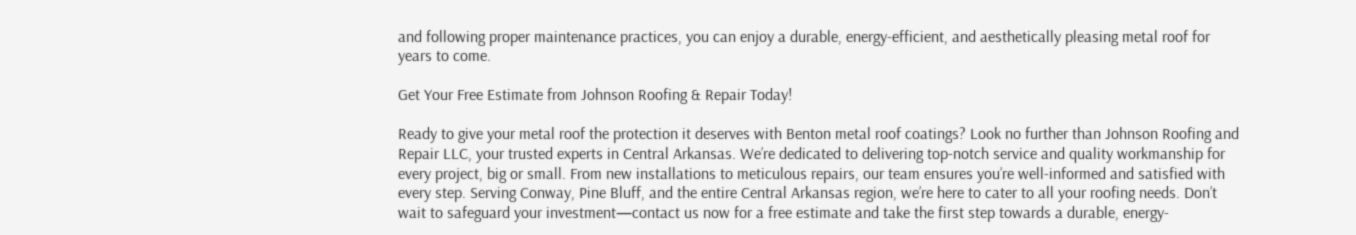and following proper maintenance practices, you can enjoy a durable, energy-efficient, and aesthetically pleasing metal roof for years to come.

Get Your Free Estimate from Johnson Roofing & Repair Today!

Ready to give your metal roof the protection it deserves with Benton metal roof coatings? Look no further than Johnson Roofing and Repair LLC, your trusted experts in Central Arkansas. We’re dedicated to delivering top-notch service and quality workmanship for every project, big or small. From new installations to meticulous repairs, our team ensures you’re well-informed and satisfied with every step. Serving Conway, Pine Bluff, and the entire Central Arkansas region, we’re here to cater to all your roofing needs. Don’t wait to safeguard your investment—contact us now for a free estimate and take the first step towards a durable, energy-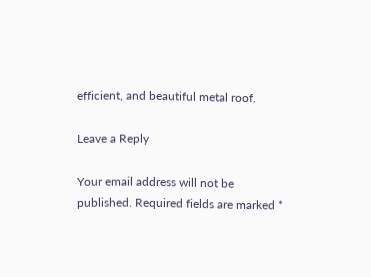efficient, and beautiful metal roof.

Leave a Reply

Your email address will not be published. Required fields are marked *